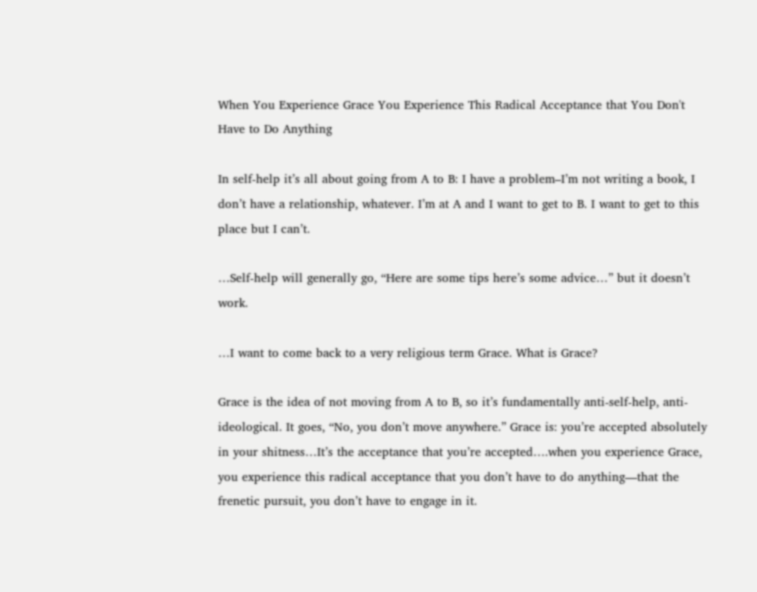When You Experience Grace You Experience This Radical Acceptance that You Don't Have to Do Anything

In self-help it’s all about going from A to B: I have a problem–I’m not writing a book, I don’t have a relationship, whatever. I’m at A and I want to get to B. I want to get to this place but I can’t.

…Self-help will generally go, “Here are some tips here’s some advice…” but it doesn’t work.

…I want to come back to a very religious term Grace. What is Grace?

Grace is the idea of not moving from A to B, so it’s fundamentally anti-self-help, anti-ideological. It goes, “No, you don’t move anywhere.” Grace is: you’re accepted absolutely in your shitness…It’s the acceptance that you’re accepted….when you experience Grace, you experience this radical acceptance that you don’t have to do anything—that the frenetic pursuit, you don’t have to engage in it.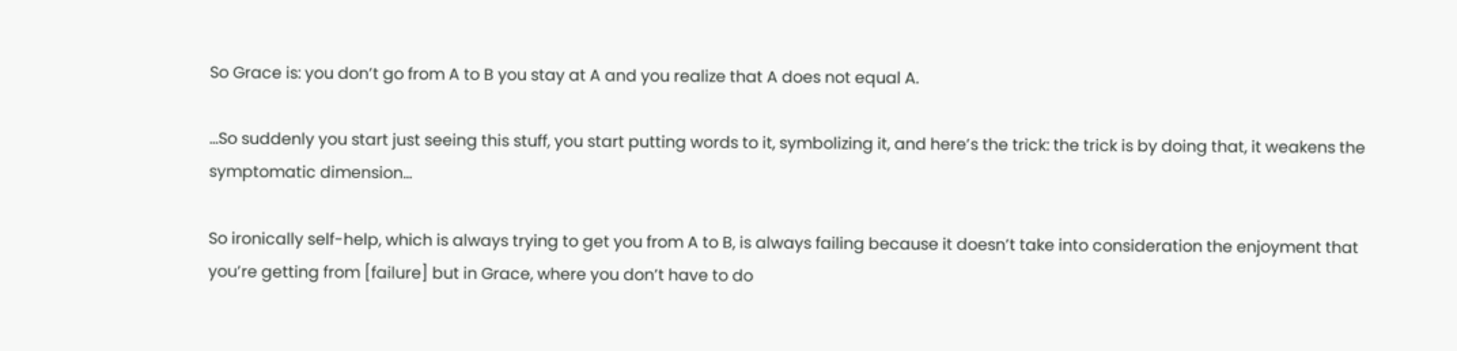So Grace is: you don’t go from A to B you stay at A and you realize that A does not equal A.

…So suddenly you start just seeing this stuff, you start putting words to it, symbolizing it, and here’s the trick: the trick is by doing that, it weakens the symptomatic dimension…

So ironically self-help, which is always trying to get you from A to B, is always failing because it doesn’t take into consideration the enjoyment that you’re getting from [failure] but in Grace, where you don’t have to do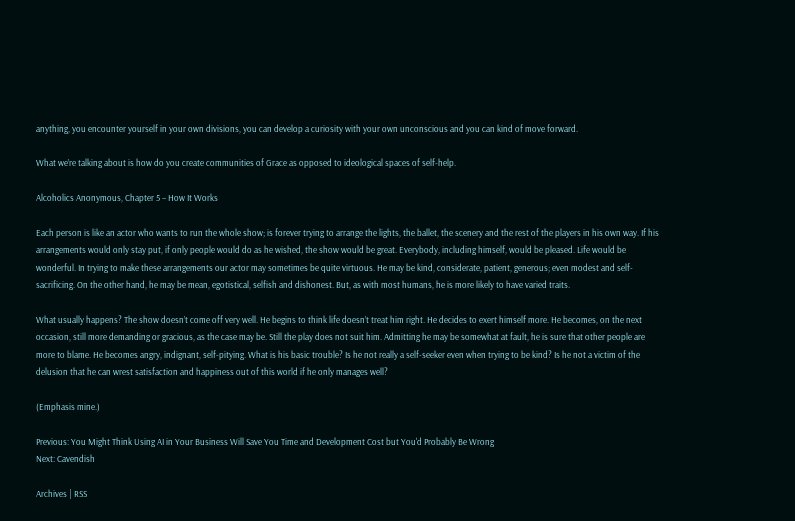anything, you encounter yourself in your own divisions, you can develop a curiosity with your own unconscious and you can kind of move forward.

What we’re talking about is how do you create communities of Grace as opposed to ideological spaces of self-help.

Alcoholics Anonymous, Chapter 5 – How It Works

Each person is like an actor who wants to run the whole show; is forever trying to arrange the lights, the ballet, the scenery and the rest of the players in his own way. If his arrangements would only stay put, if only people would do as he wished, the show would be great. Everybody, including himself, would be pleased. Life would be wonderful. In trying to make these arrangements our actor may sometimes be quite virtuous. He may be kind, considerate, patient, generous; even modest and self-sacrificing. On the other hand, he may be mean, egotistical, selfish and dishonest. But, as with most humans, he is more likely to have varied traits.

What usually happens? The show doesn’t come off very well. He begins to think life doesn’t treat him right. He decides to exert himself more. He becomes, on the next occasion, still more demanding or gracious, as the case may be. Still the play does not suit him. Admitting he may be somewhat at fault, he is sure that other people are more to blame. He becomes angry, indignant, self-pitying. What is his basic trouble? Is he not really a self-seeker even when trying to be kind? Is he not a victim of the delusion that he can wrest satisfaction and happiness out of this world if he only manages well?

(Emphasis mine.)

Previous: You Might Think Using AI in Your Business Will Save You Time and Development Cost but You'd Probably Be Wrong
Next: Cavendish

Archives | RSS